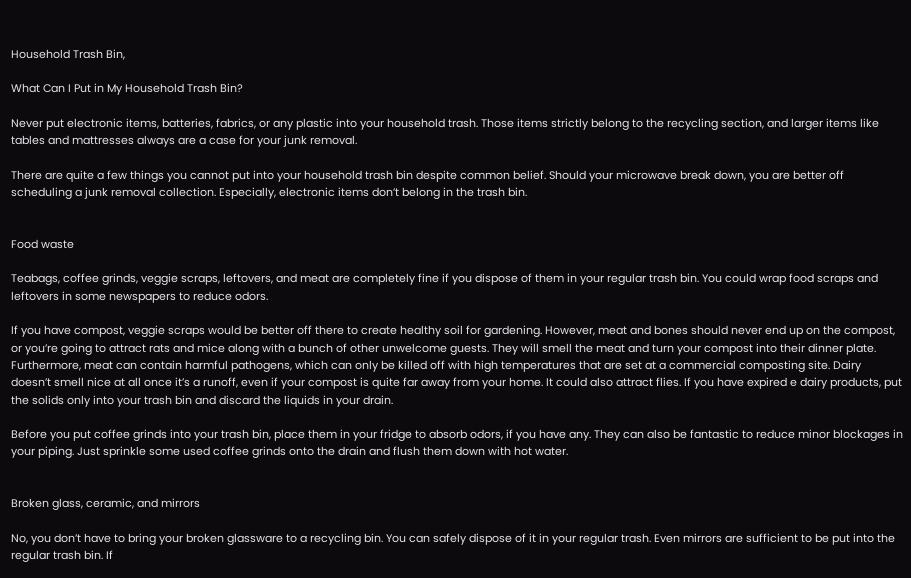Household Trash Bin,

What Can I Put in My Household Trash Bin?

Never put electronic items, batteries, fabrics, or any plastic into your household trash. Those items strictly belong to the recycling section, and larger items like tables and mattresses always are a case for your junk removal.

There are quite a few things you cannot put into your household trash bin despite common belief. Should your microwave break down, you are better off scheduling a junk removal collection. Especially, electronic items don’t belong in the trash bin.


Food waste

Teabags, coffee grinds, veggie scraps, leftovers, and meat are completely fine if you dispose of them in your regular trash bin. You could wrap food scraps and leftovers in some newspapers to reduce odors.

If you have compost, veggie scraps would be better off there to create healthy soil for gardening. However, meat and bones should never end up on the compost, or you’re going to attract rats and mice along with a bunch of other unwelcome guests. They will smell the meat and turn your compost into their dinner plate. Furthermore, meat can contain harmful pathogens, which can only be killed off with high temperatures that are set at a commercial composting site. Dairy doesn’t smell nice at all once it’s a runoff, even if your compost is quite far away from your home. It could also attract flies. If you have expired e dairy products, put the solids only into your trash bin and discard the liquids in your drain.

Before you put coffee grinds into your trash bin, place them in your fridge to absorb odors, if you have any. They can also be fantastic to reduce minor blockages in your piping. Just sprinkle some used coffee grinds onto the drain and flush them down with hot water.


Broken glass, ceramic, and mirrors

No, you don’t have to bring your broken glassware to a recycling bin. You can safely dispose of it in your regular trash. Even mirrors are sufficient to be put into the regular trash bin. If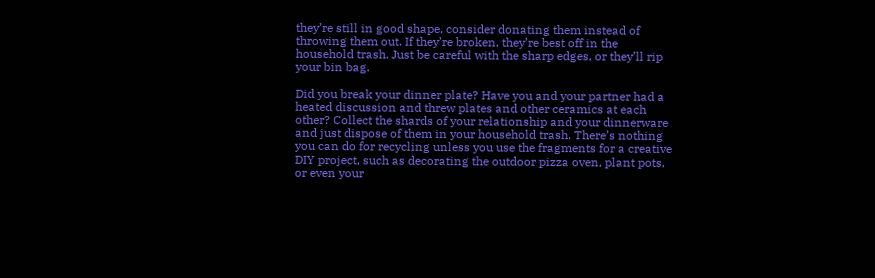they’re still in good shape, consider donating them instead of throwing them out. If they’re broken, they’re best off in the household trash. Just be careful with the sharp edges, or they’ll rip your bin bag.

Did you break your dinner plate? Have you and your partner had a heated discussion and threw plates and other ceramics at each other? Collect the shards of your relationship and your dinnerware and just dispose of them in your household trash. There’s nothing you can do for recycling unless you use the fragments for a creative DIY project, such as decorating the outdoor pizza oven, plant pots, or even your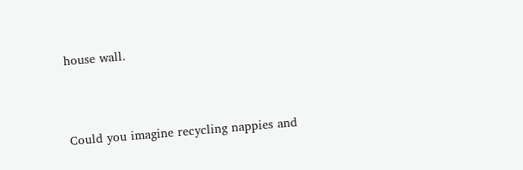house wall.



Could you imagine recycling nappies and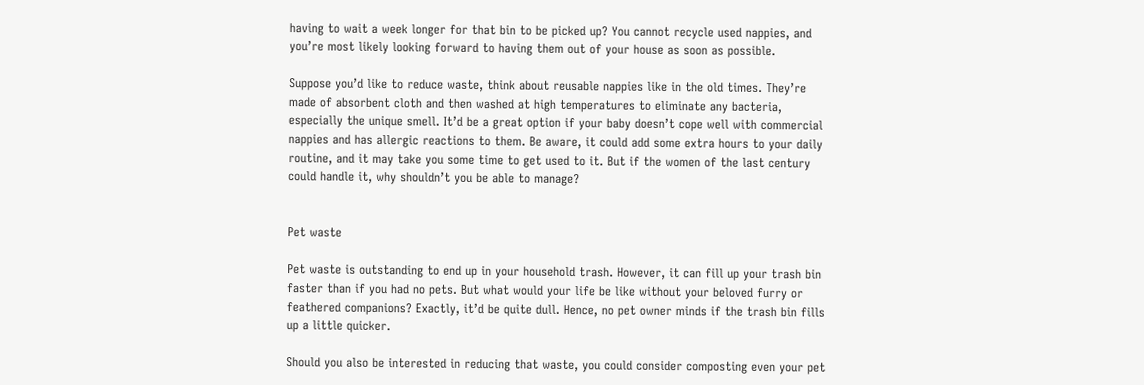having to wait a week longer for that bin to be picked up? You cannot recycle used nappies, and you’re most likely looking forward to having them out of your house as soon as possible.

Suppose you’d like to reduce waste, think about reusable nappies like in the old times. They’re made of absorbent cloth and then washed at high temperatures to eliminate any bacteria, especially the unique smell. It’d be a great option if your baby doesn’t cope well with commercial nappies and has allergic reactions to them. Be aware, it could add some extra hours to your daily routine, and it may take you some time to get used to it. But if the women of the last century could handle it, why shouldn’t you be able to manage?


Pet waste

Pet waste is outstanding to end up in your household trash. However, it can fill up your trash bin faster than if you had no pets. But what would your life be like without your beloved furry or feathered companions? Exactly, it’d be quite dull. Hence, no pet owner minds if the trash bin fills up a little quicker.

Should you also be interested in reducing that waste, you could consider composting even your pet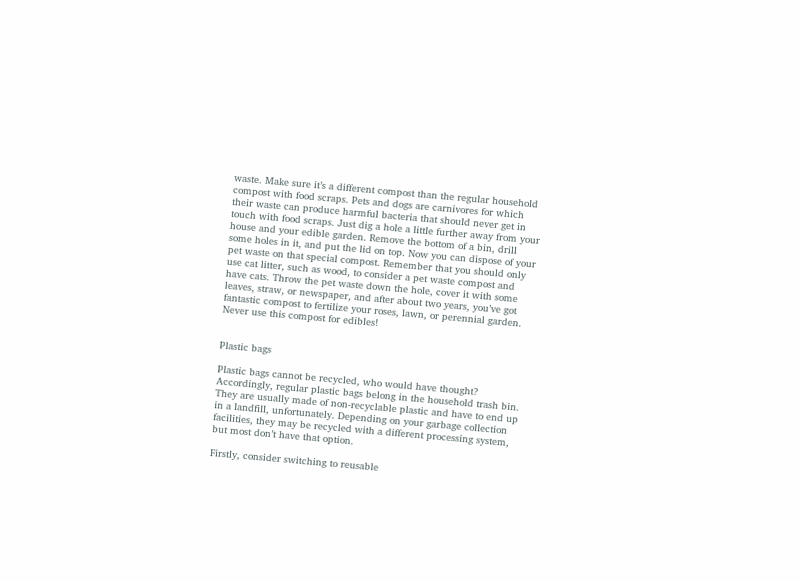waste. Make sure it’s a different compost than the regular household compost with food scraps. Pets and dogs are carnivores for which their waste can produce harmful bacteria that should never get in touch with food scraps. Just dig a hole a little further away from your house and your edible garden. Remove the bottom of a bin, drill some holes in it, and put the lid on top. Now you can dispose of your pet waste on that special compost. Remember that you should only use cat litter, such as wood, to consider a pet waste compost and have cats. Throw the pet waste down the hole, cover it with some leaves, straw, or newspaper, and after about two years, you’ve got fantastic compost to fertilize your roses, lawn, or perennial garden. Never use this compost for edibles!


Plastic bags

Plastic bags cannot be recycled, who would have thought? Accordingly, regular plastic bags belong in the household trash bin. They are usually made of non-recyclable plastic and have to end up in a landfill, unfortunately. Depending on your garbage collection facilities, they may be recycled with a different processing system, but most don’t have that option.

Firstly, consider switching to reusable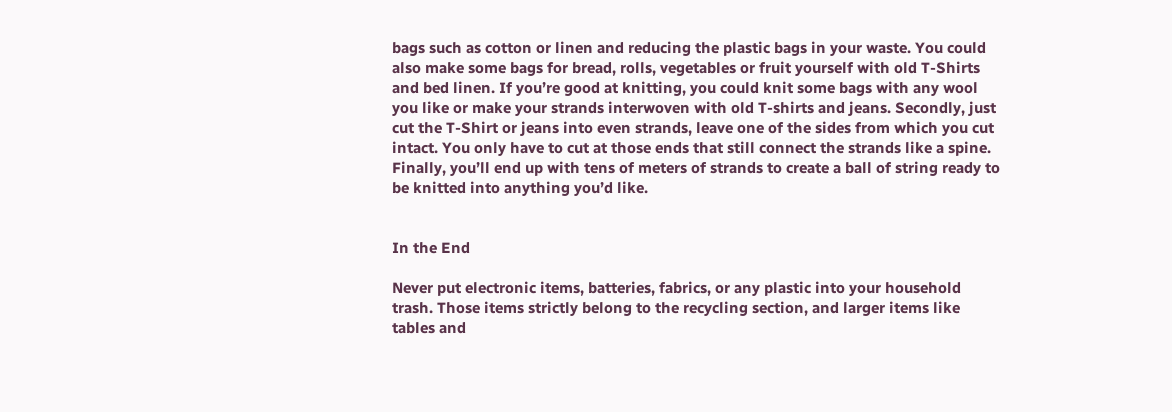bags such as cotton or linen and reducing the plastic bags in your waste. You could also make some bags for bread, rolls, vegetables or fruit yourself with old T-Shirts and bed linen. If you’re good at knitting, you could knit some bags with any wool you like or make your strands interwoven with old T-shirts and jeans. Secondly, just cut the T-Shirt or jeans into even strands, leave one of the sides from which you cut intact. You only have to cut at those ends that still connect the strands like a spine. Finally, you’ll end up with tens of meters of strands to create a ball of string ready to be knitted into anything you’d like.


In the End

Never put electronic items, batteries, fabrics, or any plastic into your household trash. Those items strictly belong to the recycling section, and larger items like tables and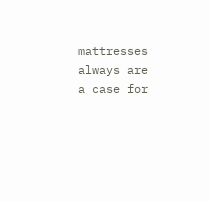mattresses always are a case for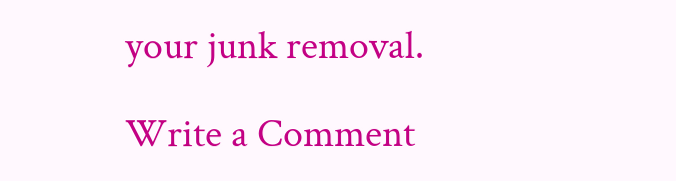your junk removal.

Write a Comment